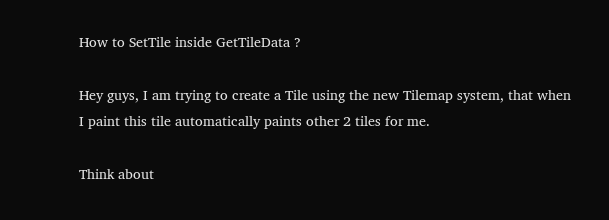How to SetTile inside GetTileData ?

Hey guys, I am trying to create a Tile using the new Tilemap system, that when I paint this tile automatically paints other 2 tiles for me.

Think about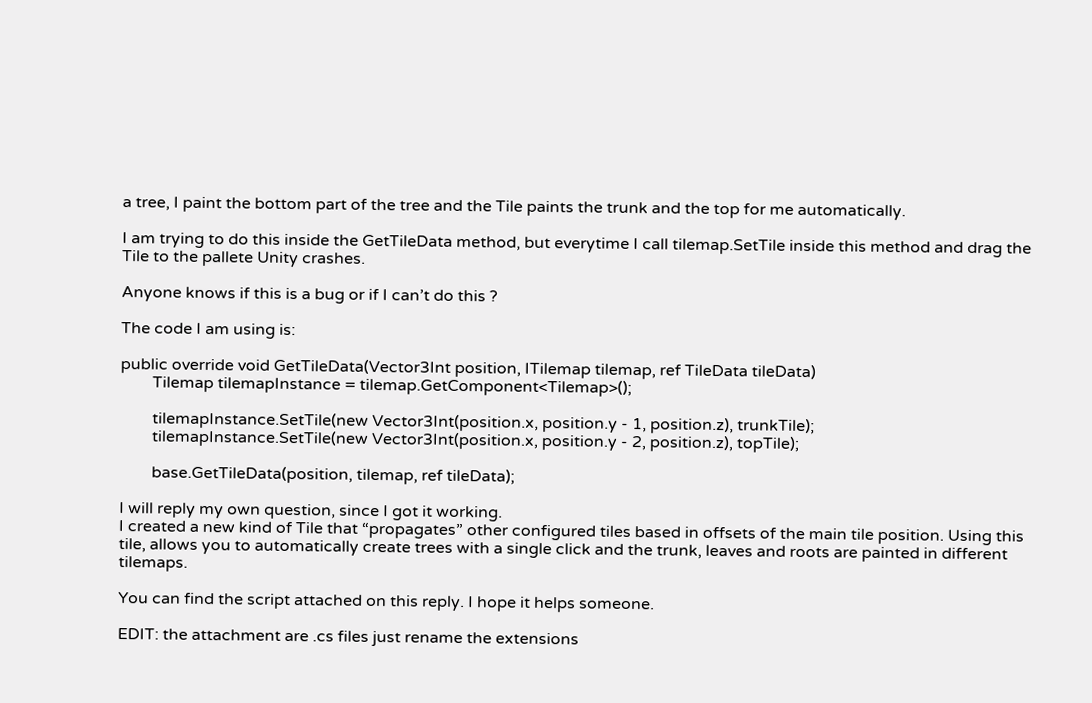a tree, I paint the bottom part of the tree and the Tile paints the trunk and the top for me automatically.

I am trying to do this inside the GetTileData method, but everytime I call tilemap.SetTile inside this method and drag the Tile to the pallete Unity crashes.

Anyone knows if this is a bug or if I can’t do this ?

The code I am using is:

public override void GetTileData(Vector3Int position, ITilemap tilemap, ref TileData tileData)
        Tilemap tilemapInstance = tilemap.GetComponent<Tilemap>();

        tilemapInstance.SetTile(new Vector3Int(position.x, position.y - 1, position.z), trunkTile);
        tilemapInstance.SetTile(new Vector3Int(position.x, position.y - 2, position.z), topTile);

        base.GetTileData(position, tilemap, ref tileData);

I will reply my own question, since I got it working.
I created a new kind of Tile that “propagates” other configured tiles based in offsets of the main tile position. Using this tile, allows you to automatically create trees with a single click and the trunk, leaves and roots are painted in different tilemaps.

You can find the script attached on this reply. I hope it helps someone.

EDIT: the attachment are .cs files just rename the extensions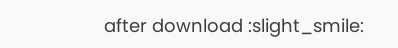after download :slight_smile: